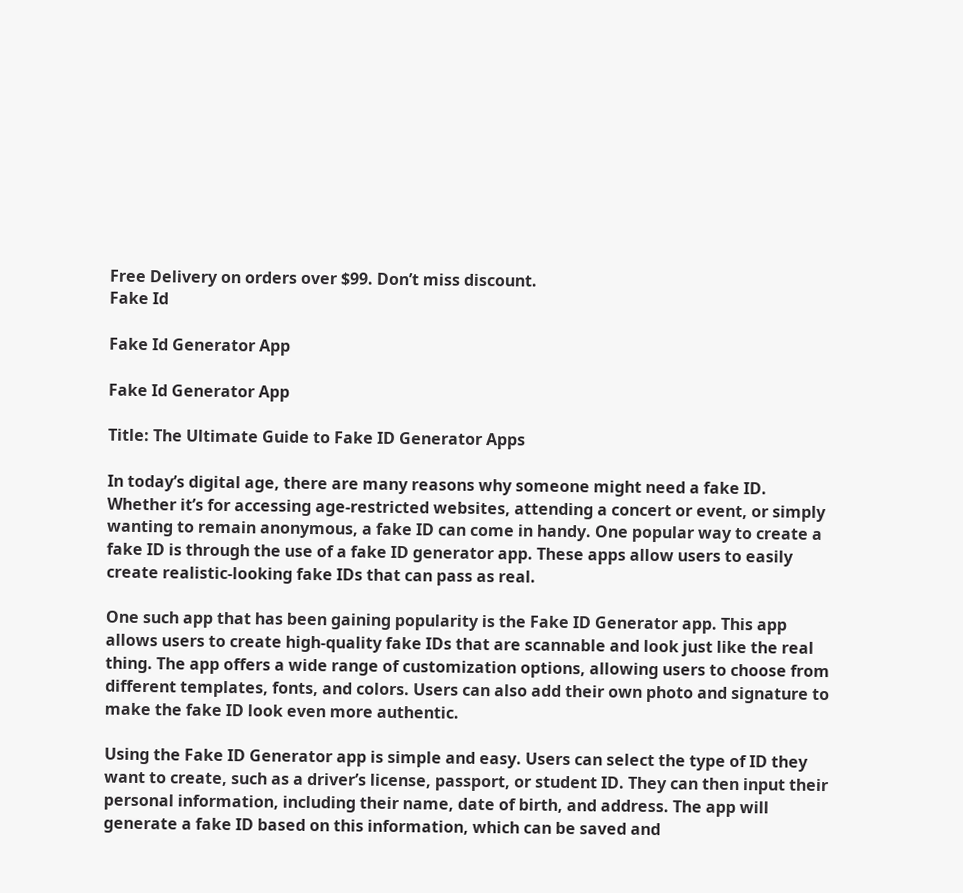Free Delivery on orders over $99. Don’t miss discount.
Fake Id

Fake Id Generator App

Fake Id Generator App

Title: The Ultimate Guide to Fake ID Generator Apps

In today’s digital age, there are many reasons why someone might need a fake ID. Whether it’s for accessing age-restricted websites, attending a concert or event, or simply wanting to remain anonymous, a fake ID can come in handy. One popular way to create a fake ID is through the use of a fake ID generator app. These apps allow users to easily create realistic-looking fake IDs that can pass as real.

One such app that has been gaining popularity is the Fake ID Generator app. This app allows users to create high-quality fake IDs that are scannable and look just like the real thing. The app offers a wide range of customization options, allowing users to choose from different templates, fonts, and colors. Users can also add their own photo and signature to make the fake ID look even more authentic.

Using the Fake ID Generator app is simple and easy. Users can select the type of ID they want to create, such as a driver’s license, passport, or student ID. They can then input their personal information, including their name, date of birth, and address. The app will generate a fake ID based on this information, which can be saved and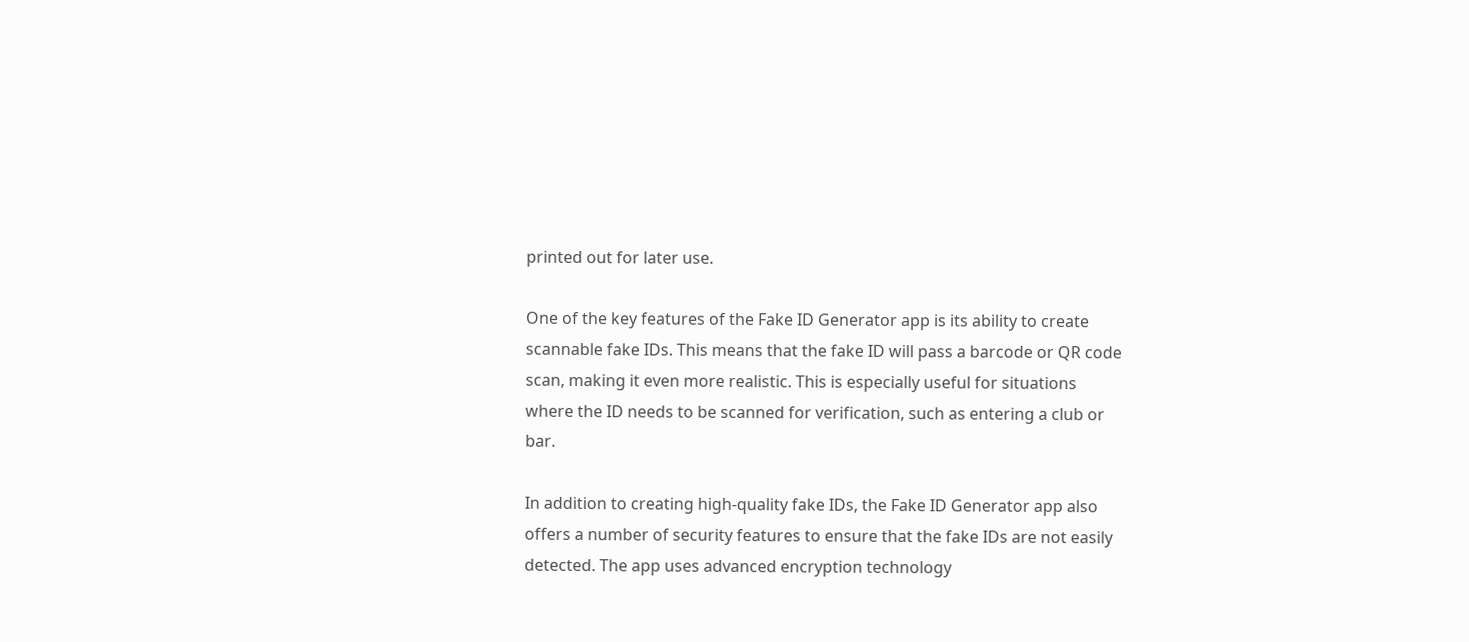printed out for later use.

One of the key features of the Fake ID Generator app is its ability to create scannable fake IDs. This means that the fake ID will pass a barcode or QR code scan, making it even more realistic. This is especially useful for situations where the ID needs to be scanned for verification, such as entering a club or bar.

In addition to creating high-quality fake IDs, the Fake ID Generator app also offers a number of security features to ensure that the fake IDs are not easily detected. The app uses advanced encryption technology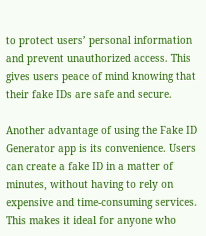to protect users’ personal information and prevent unauthorized access. This gives users peace of mind knowing that their fake IDs are safe and secure.

Another advantage of using the Fake ID Generator app is its convenience. Users can create a fake ID in a matter of minutes, without having to rely on expensive and time-consuming services. This makes it ideal for anyone who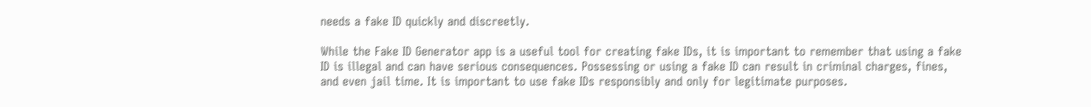needs a fake ID quickly and discreetly.

While the Fake ID Generator app is a useful tool for creating fake IDs, it is important to remember that using a fake ID is illegal and can have serious consequences. Possessing or using a fake ID can result in criminal charges, fines, and even jail time. It is important to use fake IDs responsibly and only for legitimate purposes.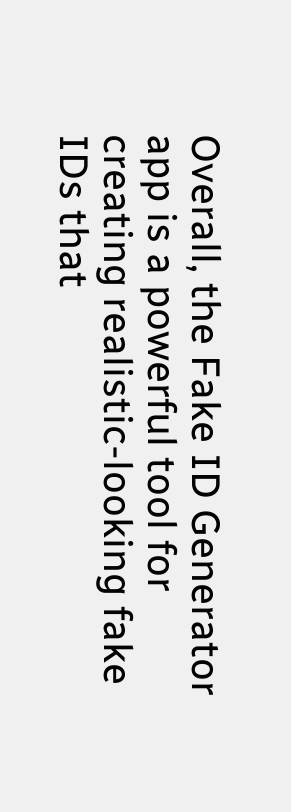Overall, the Fake ID Generator app is a powerful tool for creating realistic-looking fake IDs that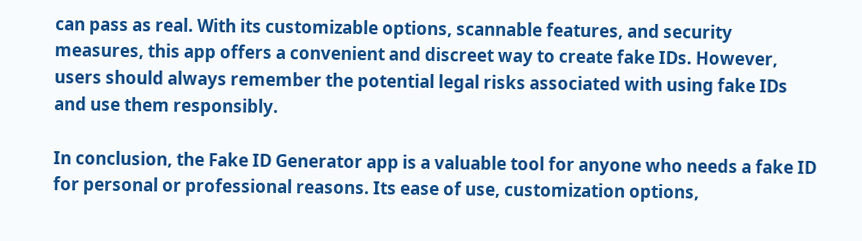can pass as real. With its customizable options, scannable features, and security measures, this app offers a convenient and discreet way to create fake IDs. However, users should always remember the potential legal risks associated with using fake IDs and use them responsibly.

In conclusion, the Fake ID Generator app is a valuable tool for anyone who needs a fake ID for personal or professional reasons. Its ease of use, customization options,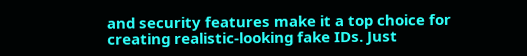and security features make it a top choice for creating realistic-looking fake IDs. Just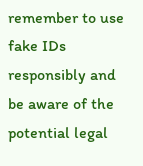remember to use fake IDs responsibly and be aware of the potential legal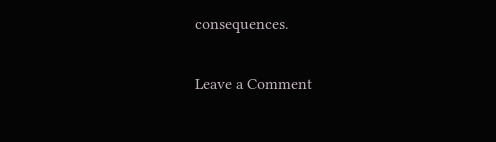consequences.

Leave a Comment